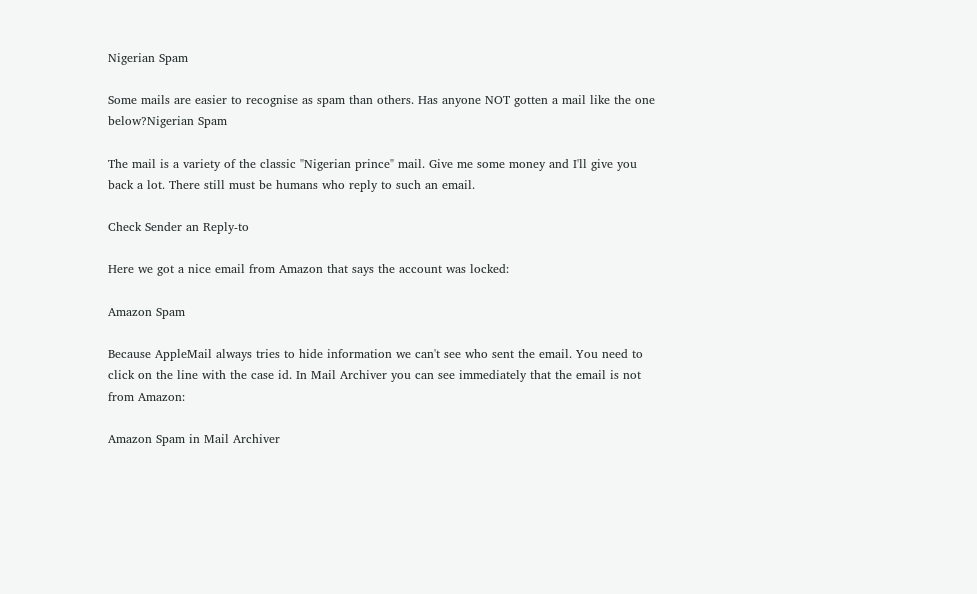Nigerian Spam

Some mails are easier to recognise as spam than others. Has anyone NOT gotten a mail like the one below?Nigerian Spam

The mail is a variety of the classic "Nigerian prince" mail. Give me some money and I'll give you back a lot. There still must be humans who reply to such an email.

Check Sender an Reply-to

Here we got a nice email from Amazon that says the account was locked:

Amazon Spam

Because AppleMail always tries to hide information we can't see who sent the email. You need to click on the line with the case id. In Mail Archiver you can see immediately that the email is not from Amazon:

Amazon Spam in Mail Archiver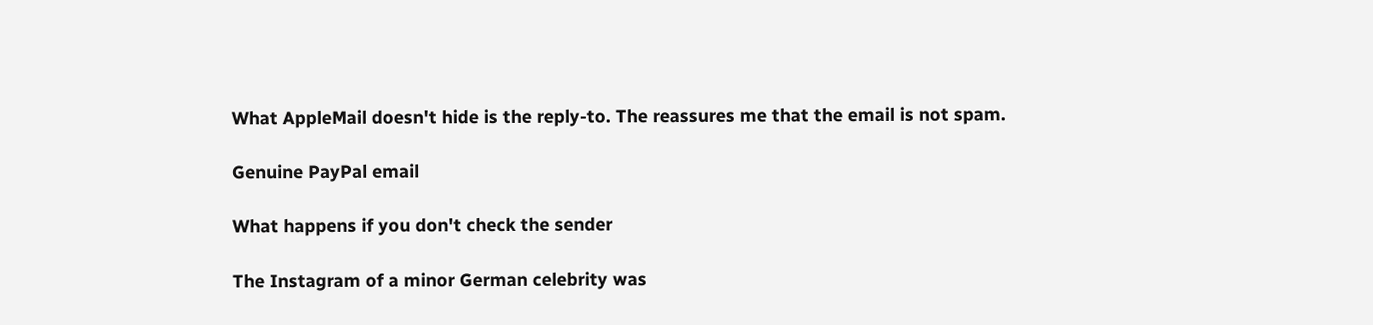What AppleMail doesn't hide is the reply-to. The reassures me that the email is not spam.

Genuine PayPal email

What happens if you don't check the sender

The Instagram of a minor German celebrity was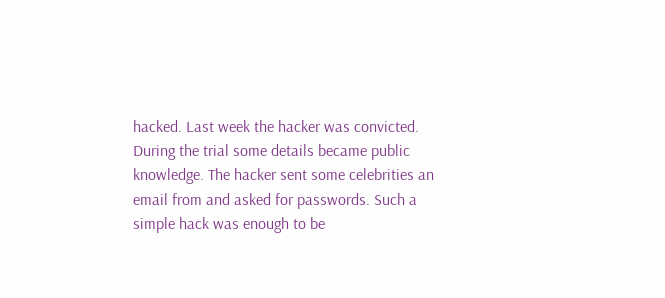hacked. Last week the hacker was convicted. During the trial some details became public knowledge. The hacker sent some celebrities an email from and asked for passwords. Such a simple hack was enough to be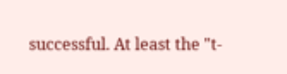successful. At least the "t-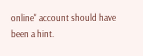online" account should have been a hint.